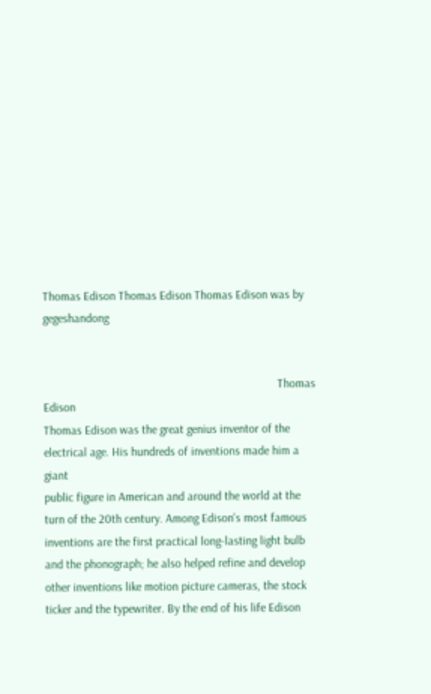Thomas Edison Thomas Edison Thomas Edison was by gegeshandong


                                                                              Thomas Edison
Thomas Edison was the great genius inventor of the electrical age. His hundreds of inventions made him a giant
public figure in American and around the world at the turn of the 20th century. Among Edison's most famous
inventions are the first practical long-lasting light bulb and the phonograph; he also helped refine and develop
other inventions like motion picture cameras, the stock ticker and the typewriter. By the end of his life Edison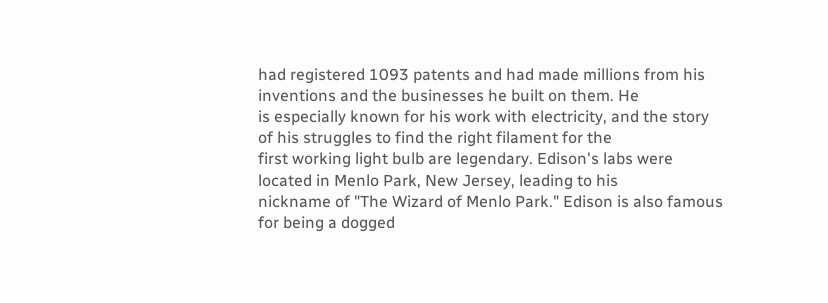had registered 1093 patents and had made millions from his inventions and the businesses he built on them. He
is especially known for his work with electricity, and the story of his struggles to find the right filament for the
first working light bulb are legendary. Edison's labs were located in Menlo Park, New Jersey, leading to his
nickname of "The Wizard of Menlo Park." Edison is also famous for being a dogged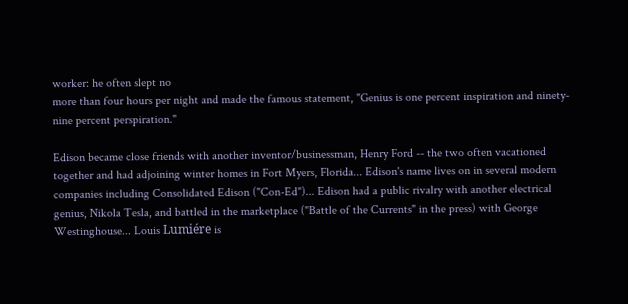worker: he often slept no
more than four hours per night and made the famous statement, "Genius is one percent inspiration and ninety-
nine percent perspiration."

Edison became close friends with another inventor/businessman, Henry Ford -- the two often vacationed
together and had adjoining winter homes in Fort Myers, Florida... Edison's name lives on in several modern
companies including Consolidated Edison ("Con-Ed")... Edison had a public rivalry with another electrical
genius, Nikola Tesla, and battled in the marketplace ("Battle of the Currents" in the press) with George
Westinghouse... Louis Lumiére is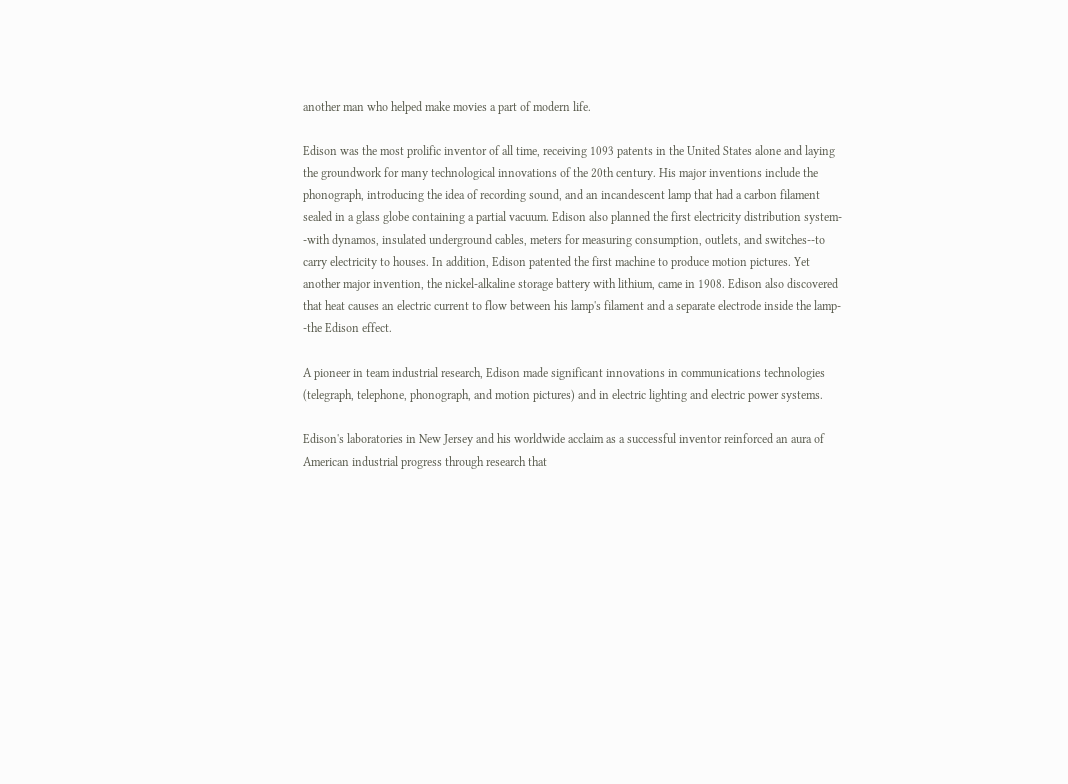another man who helped make movies a part of modern life.

Edison was the most prolific inventor of all time, receiving 1093 patents in the United States alone and laying
the groundwork for many technological innovations of the 20th century. His major inventions include the
phonograph, introducing the idea of recording sound, and an incandescent lamp that had a carbon filament
sealed in a glass globe containing a partial vacuum. Edison also planned the first electricity distribution system-
-with dynamos, insulated underground cables, meters for measuring consumption, outlets, and switches--to
carry electricity to houses. In addition, Edison patented the first machine to produce motion pictures. Yet
another major invention, the nickel-alkaline storage battery with lithium, came in 1908. Edison also discovered
that heat causes an electric current to flow between his lamp's filament and a separate electrode inside the lamp-
-the Edison effect.

A pioneer in team industrial research, Edison made significant innovations in communications technologies
(telegraph, telephone, phonograph, and motion pictures) and in electric lighting and electric power systems.

Edison's laboratories in New Jersey and his worldwide acclaim as a successful inventor reinforced an aura of
American industrial progress through research that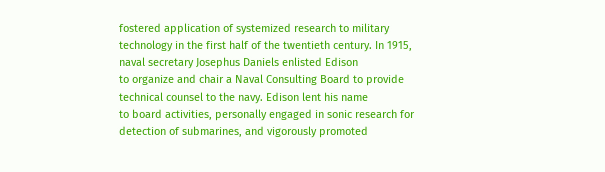fostered application of systemized research to military
technology in the first half of the twentieth century. In 1915, naval secretary Josephus Daniels enlisted Edison
to organize and chair a Naval Consulting Board to provide technical counsel to the navy. Edison lent his name
to board activities, personally engaged in sonic research for detection of submarines, and vigorously promoted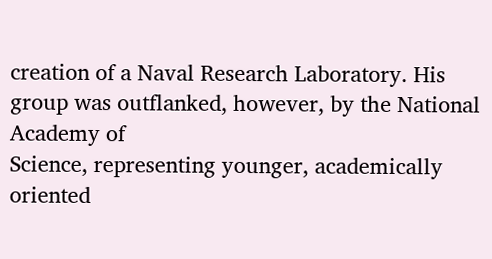creation of a Naval Research Laboratory. His group was outflanked, however, by the National Academy of
Science, representing younger, academically oriented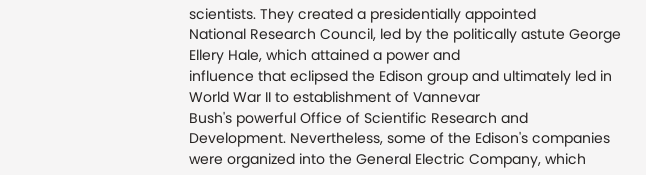scientists. They created a presidentially appointed
National Research Council, led by the politically astute George Ellery Hale, which attained a power and
influence that eclipsed the Edison group and ultimately led in World War II to establishment of Vannevar
Bush's powerful Office of Scientific Research and Development. Nevertheless, some of the Edison's companies
were organized into the General Electric Company, which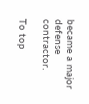became a major defense contractor.

To top